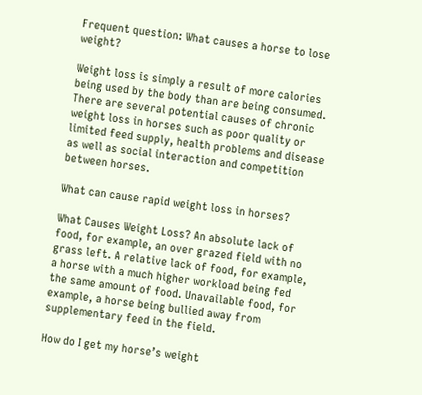Frequent question: What causes a horse to lose weight?

Weight loss is simply a result of more calories being used by the body than are being consumed. There are several potential causes of chronic weight loss in horses such as poor quality or limited feed supply, health problems and disease as well as social interaction and competition between horses.

What can cause rapid weight loss in horses?

What Causes Weight Loss? An absolute lack of food, for example, an over grazed field with no grass left. A relative lack of food, for example, a horse with a much higher workload being fed the same amount of food. Unavailable food, for example, a horse being bullied away from supplementary feed in the field.

How do I get my horse’s weight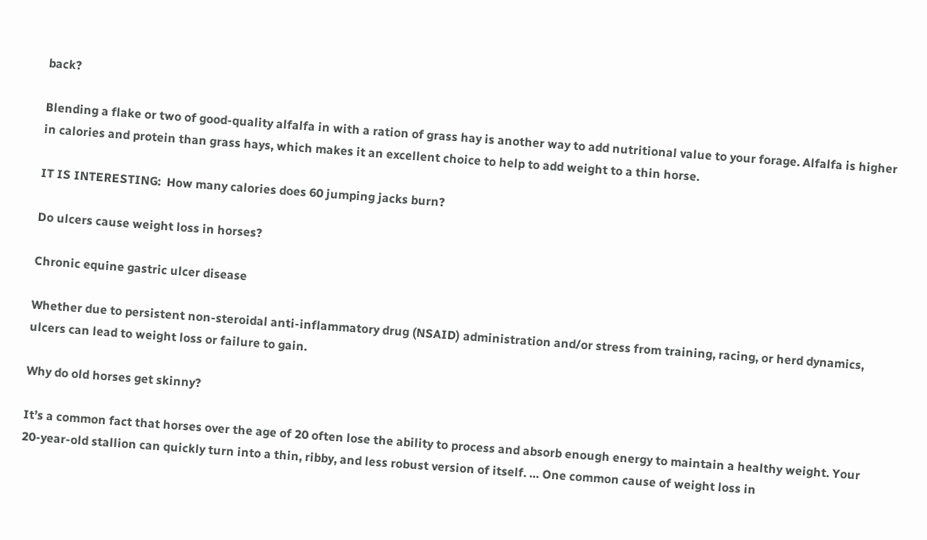back?

Blending a flake or two of good-quality alfalfa in with a ration of grass hay is another way to add nutritional value to your forage. Alfalfa is higher in calories and protein than grass hays, which makes it an excellent choice to help to add weight to a thin horse.

IT IS INTERESTING:  How many calories does 60 jumping jacks burn?

Do ulcers cause weight loss in horses?

Chronic equine gastric ulcer disease

Whether due to persistent non-steroidal anti-inflammatory drug (NSAID) administration and/or stress from training, racing, or herd dynamics, ulcers can lead to weight loss or failure to gain.

Why do old horses get skinny?

It’s a common fact that horses over the age of 20 often lose the ability to process and absorb enough energy to maintain a healthy weight. Your 20-year-old stallion can quickly turn into a thin, ribby, and less robust version of itself. … One common cause of weight loss in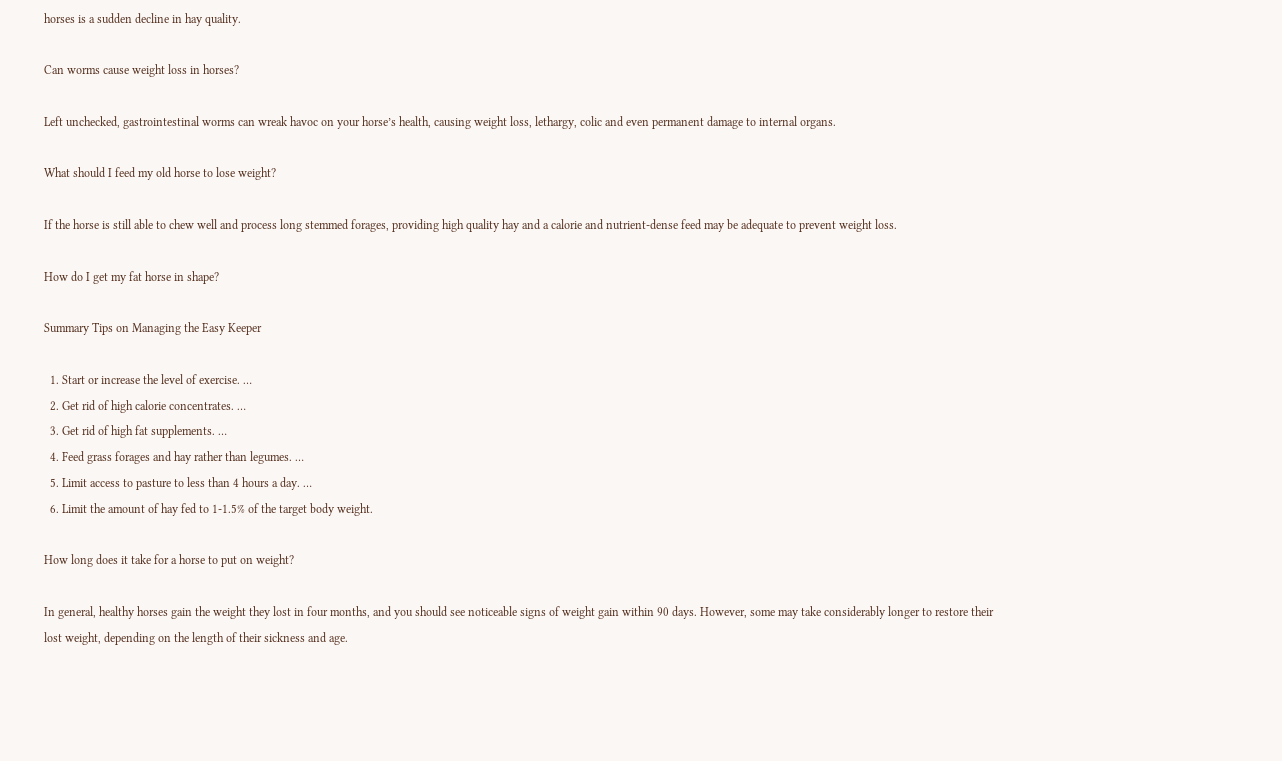horses is a sudden decline in hay quality.

Can worms cause weight loss in horses?

Left unchecked, gastrointestinal worms can wreak havoc on your horse’s health, causing weight loss, lethargy, colic and even permanent damage to internal organs.

What should I feed my old horse to lose weight?

If the horse is still able to chew well and process long stemmed forages, providing high quality hay and a calorie and nutrient-dense feed may be adequate to prevent weight loss.

How do I get my fat horse in shape?

Summary Tips on Managing the Easy Keeper

  1. Start or increase the level of exercise. …
  2. Get rid of high calorie concentrates. …
  3. Get rid of high fat supplements. …
  4. Feed grass forages and hay rather than legumes. …
  5. Limit access to pasture to less than 4 hours a day. …
  6. Limit the amount of hay fed to 1-1.5% of the target body weight.

How long does it take for a horse to put on weight?

In general, healthy horses gain the weight they lost in four months, and you should see noticeable signs of weight gain within 90 days. However, some may take considerably longer to restore their lost weight, depending on the length of their sickness and age.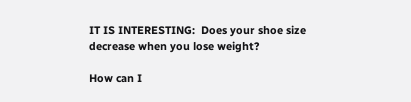IT IS INTERESTING:  Does your shoe size decrease when you lose weight?

How can I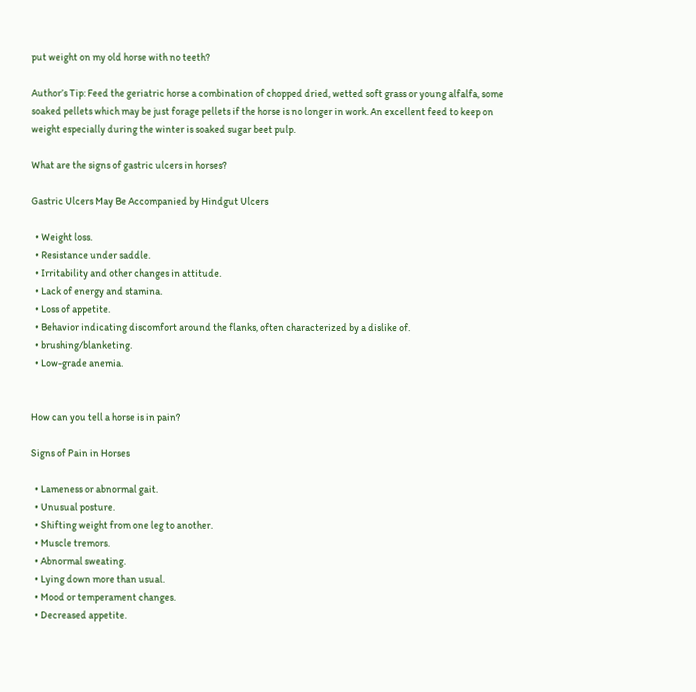put weight on my old horse with no teeth?

Author’s Tip: Feed the geriatric horse a combination of chopped dried, wetted soft grass or young alfalfa, some soaked pellets which may be just forage pellets if the horse is no longer in work. An excellent feed to keep on weight especially during the winter is soaked sugar beet pulp.

What are the signs of gastric ulcers in horses?

Gastric Ulcers May Be Accompanied by Hindgut Ulcers

  • Weight loss.
  • Resistance under saddle.
  • Irritability and other changes in attitude.
  • Lack of energy and stamina.
  • Loss of appetite.
  • Behavior indicating discomfort around the flanks, often characterized by a dislike of.
  • brushing/blanketing.
  • Low-grade anemia.


How can you tell a horse is in pain?

Signs of Pain in Horses

  • Lameness or abnormal gait.
  • Unusual posture.
  • Shifting weight from one leg to another.
  • Muscle tremors.
  • Abnormal sweating.
  • Lying down more than usual.
  • Mood or temperament changes.
  • Decreased appetite.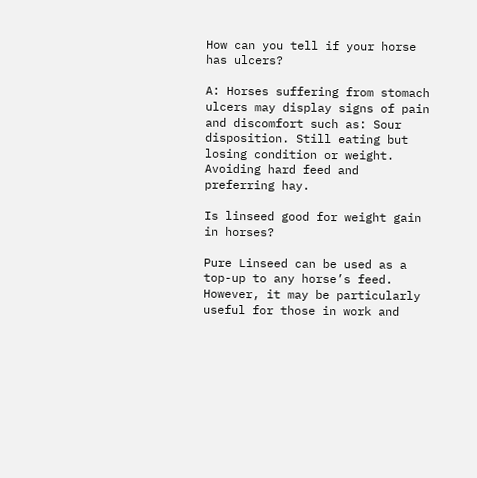How can you tell if your horse has ulcers?

A: Horses suffering from stomach ulcers may display signs of pain and discomfort such as: Sour disposition. Still eating but losing condition or weight. Avoiding hard feed and preferring hay.

Is linseed good for weight gain in horses?

Pure Linseed can be used as a top-up to any horse’s feed. However, it may be particularly useful for those in work and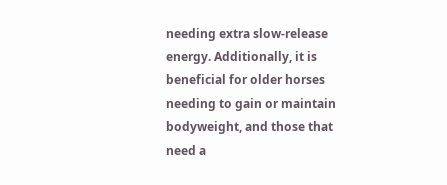needing extra slow-release energy. Additionally, it is beneficial for older horses needing to gain or maintain bodyweight, and those that need a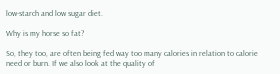low-starch and low sugar diet.

Why is my horse so fat?

So, they too, are often being fed way too many calories in relation to calorie need or burn. If we also look at the quality of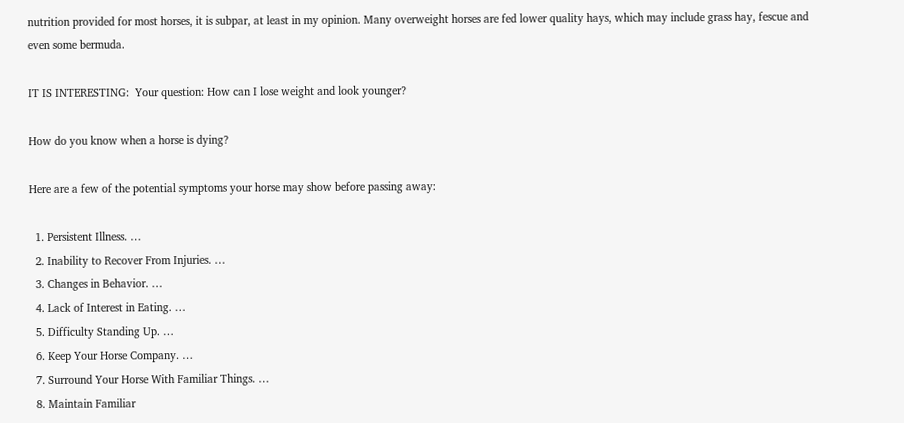nutrition provided for most horses, it is subpar, at least in my opinion. Many overweight horses are fed lower quality hays, which may include grass hay, fescue and even some bermuda.

IT IS INTERESTING:  Your question: How can I lose weight and look younger?

How do you know when a horse is dying?

Here are a few of the potential symptoms your horse may show before passing away:

  1. Persistent Illness. …
  2. Inability to Recover From Injuries. …
  3. Changes in Behavior. …
  4. Lack of Interest in Eating. …
  5. Difficulty Standing Up. …
  6. Keep Your Horse Company. …
  7. Surround Your Horse With Familiar Things. …
  8. Maintain Familiar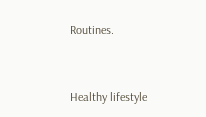Routines.


Healthy lifestyle